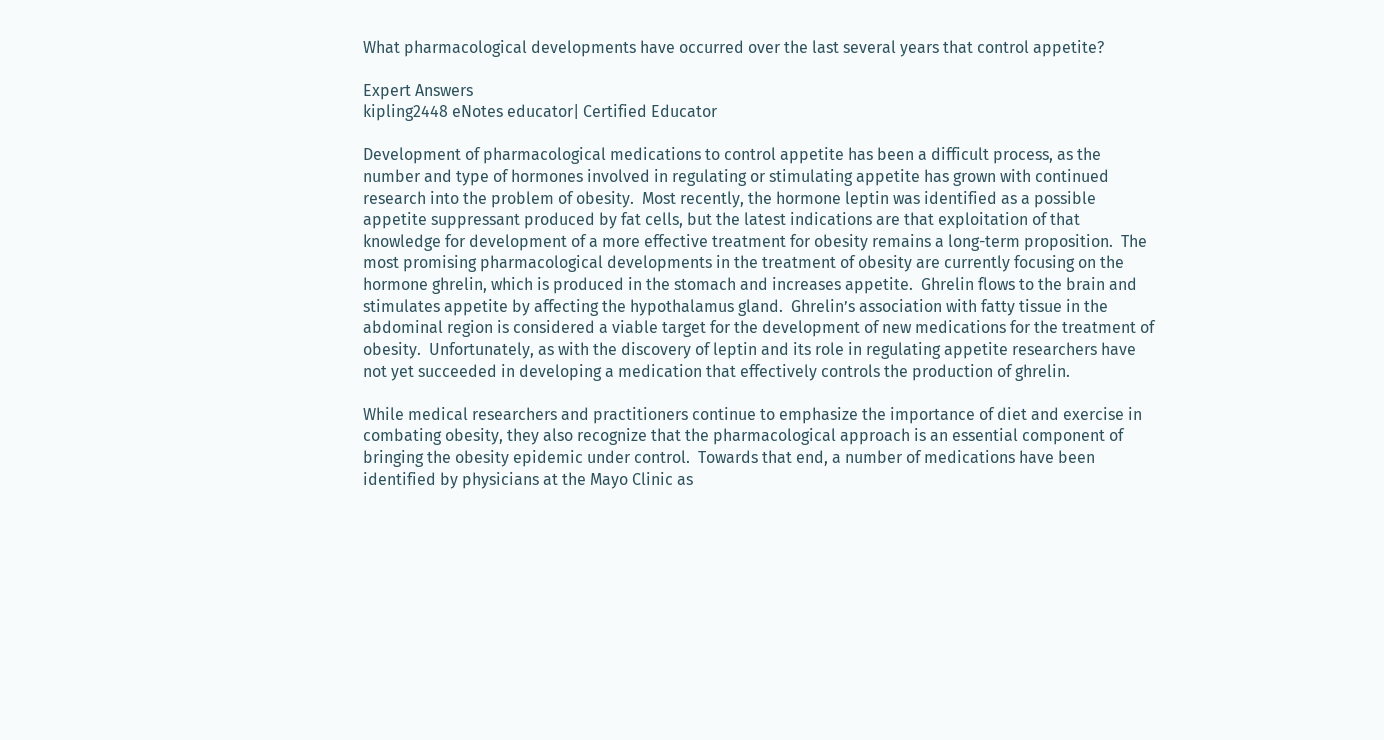What pharmacological developments have occurred over the last several years that control appetite?

Expert Answers
kipling2448 eNotes educator| Certified Educator

Development of pharmacological medications to control appetite has been a difficult process, as the number and type of hormones involved in regulating or stimulating appetite has grown with continued research into the problem of obesity.  Most recently, the hormone leptin was identified as a possible appetite suppressant produced by fat cells, but the latest indications are that exploitation of that knowledge for development of a more effective treatment for obesity remains a long-term proposition.  The most promising pharmacological developments in the treatment of obesity are currently focusing on the hormone ghrelin, which is produced in the stomach and increases appetite.  Ghrelin flows to the brain and stimulates appetite by affecting the hypothalamus gland.  Ghrelin’s association with fatty tissue in the abdominal region is considered a viable target for the development of new medications for the treatment of obesity.  Unfortunately, as with the discovery of leptin and its role in regulating appetite researchers have not yet succeeded in developing a medication that effectively controls the production of ghrelin.

While medical researchers and practitioners continue to emphasize the importance of diet and exercise in combating obesity, they also recognize that the pharmacological approach is an essential component of bringing the obesity epidemic under control.  Towards that end, a number of medications have been identified by physicians at the Mayo Clinic as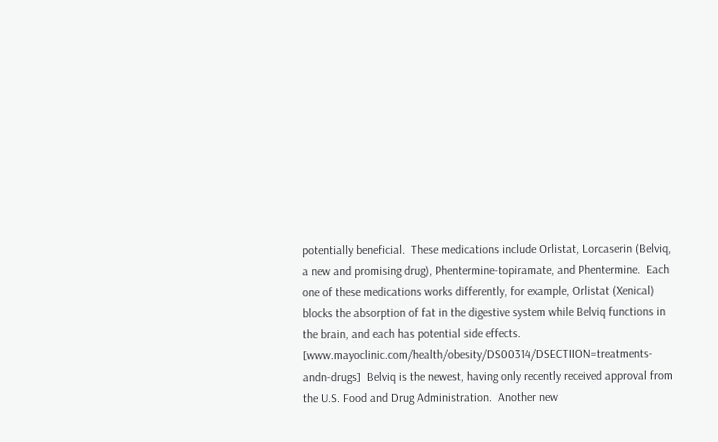potentially beneficial.  These medications include Orlistat, Lorcaserin (Belviq, a new and promising drug), Phentermine-topiramate, and Phentermine.  Each one of these medications works differently, for example, Orlistat (Xenical) blocks the absorption of fat in the digestive system while Belviq functions in the brain, and each has potential side effects.  [www.mayoclinic.com/health/obesity/DS00314/DSECTIION=treatments-andn-drugs]  Belviq is the newest, having only recently received approval from the U.S. Food and Drug Administration.  Another new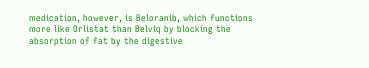medication, however, is Beloranib, which functions more like Orlistat than Belviq by blocking the absorption of fat by the digestive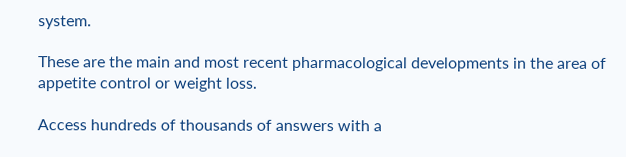system.

These are the main and most recent pharmacological developments in the area of appetite control or weight loss.

Access hundreds of thousands of answers with a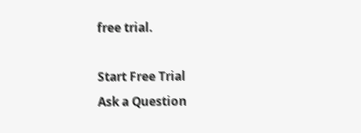free trial.

Start Free Trial
Ask a Question